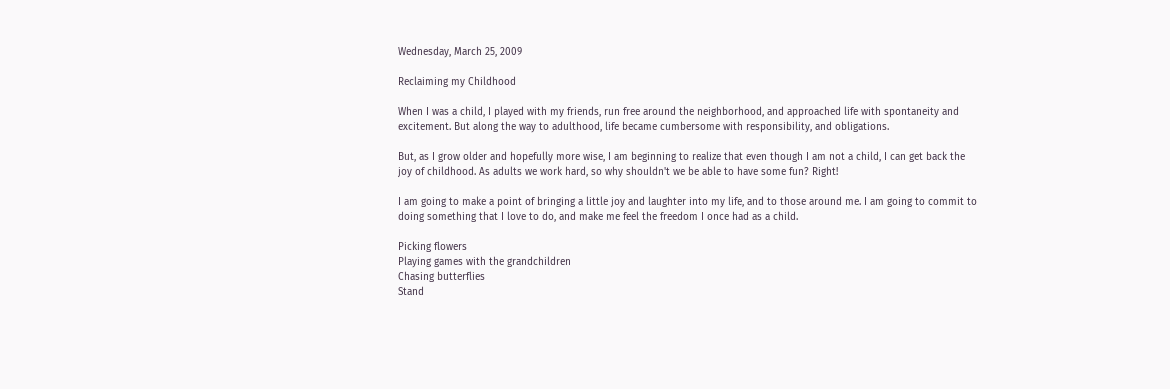Wednesday, March 25, 2009

Reclaiming my Childhood

When I was a child, I played with my friends, run free around the neighborhood, and approached life with spontaneity and excitement. But along the way to adulthood, life became cumbersome with responsibility, and obligations.

But, as I grow older and hopefully more wise, I am beginning to realize that even though I am not a child, I can get back the joy of childhood. As adults we work hard, so why shouldn't we be able to have some fun? Right!

I am going to make a point of bringing a little joy and laughter into my life, and to those around me. I am going to commit to doing something that I love to do, and make me feel the freedom I once had as a child.

Picking flowers
Playing games with the grandchildren
Chasing butterflies
Stand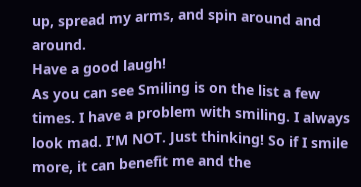up, spread my arms, and spin around and around.
Have a good laugh!
As you can see Smiling is on the list a few times. I have a problem with smiling. I always look mad. I'M NOT. Just thinking! So if I smile more, it can benefit me and the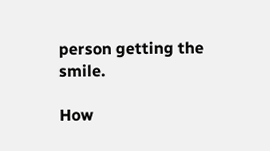person getting the smile.

How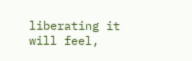liberating it will feel,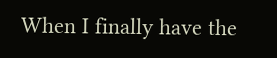When I finally have the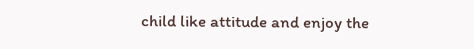child like attitude and enjoy the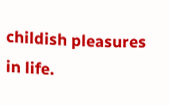childish pleasures in life.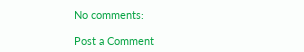No comments:

Post a Comment